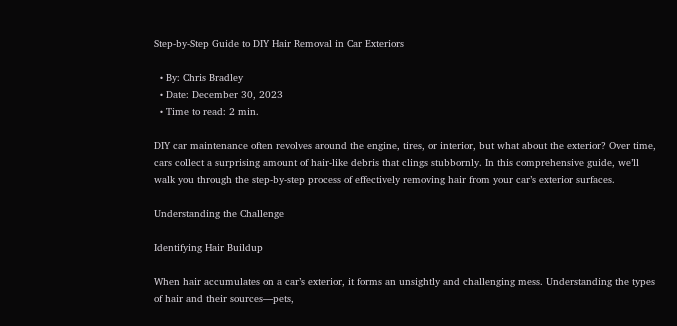Step-by-Step Guide to DIY Hair Removal in Car Exteriors

  • By: Chris Bradley
  • Date: December 30, 2023
  • Time to read: 2 min.

DIY car maintenance often revolves around the engine, tires, or interior, but what about the exterior? Over time, cars collect a surprising amount of hair-like debris that clings stubbornly. In this comprehensive guide, we’ll walk you through the step-by-step process of effectively removing hair from your car’s exterior surfaces.

Understanding the Challenge

Identifying Hair Buildup

When hair accumulates on a car’s exterior, it forms an unsightly and challenging mess. Understanding the types of hair and their sources—pets,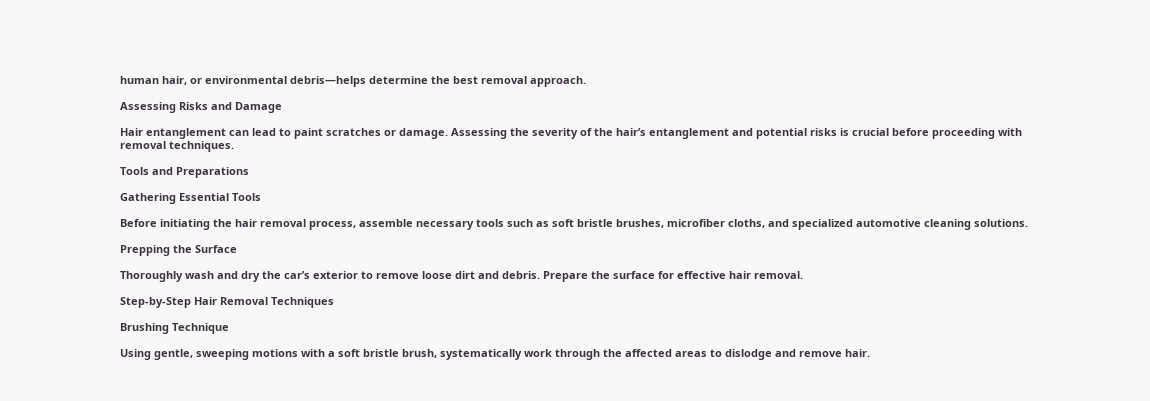human hair, or environmental debris—helps determine the best removal approach.

Assessing Risks and Damage

Hair entanglement can lead to paint scratches or damage. Assessing the severity of the hair’s entanglement and potential risks is crucial before proceeding with removal techniques.

Tools and Preparations

Gathering Essential Tools

Before initiating the hair removal process, assemble necessary tools such as soft bristle brushes, microfiber cloths, and specialized automotive cleaning solutions.

Prepping the Surface

Thoroughly wash and dry the car’s exterior to remove loose dirt and debris. Prepare the surface for effective hair removal.

Step-by-Step Hair Removal Techniques

Brushing Technique

Using gentle, sweeping motions with a soft bristle brush, systematically work through the affected areas to dislodge and remove hair.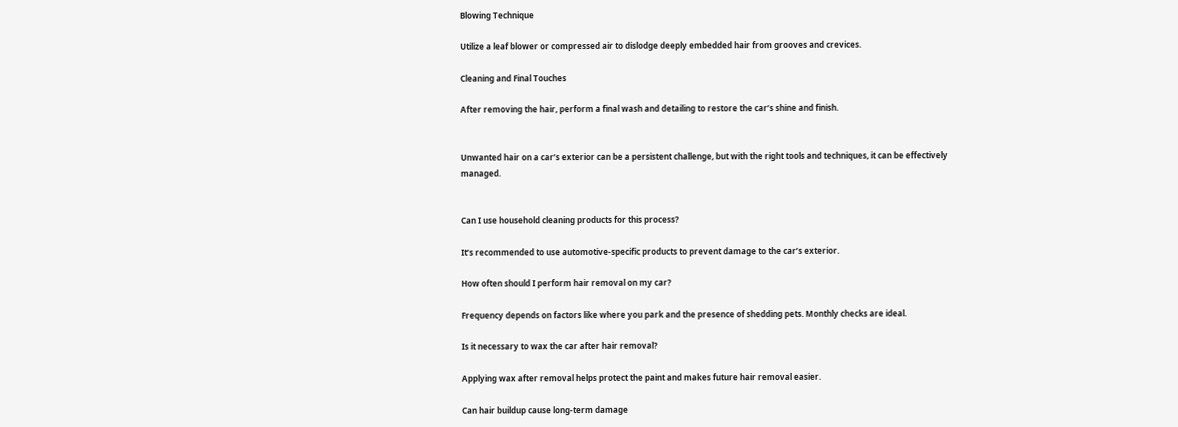Blowing Technique

Utilize a leaf blower or compressed air to dislodge deeply embedded hair from grooves and crevices.

Cleaning and Final Touches

After removing the hair, perform a final wash and detailing to restore the car’s shine and finish.


Unwanted hair on a car’s exterior can be a persistent challenge, but with the right tools and techniques, it can be effectively managed.


Can I use household cleaning products for this process?

It’s recommended to use automotive-specific products to prevent damage to the car’s exterior.

How often should I perform hair removal on my car?

Frequency depends on factors like where you park and the presence of shedding pets. Monthly checks are ideal.

Is it necessary to wax the car after hair removal?

Applying wax after removal helps protect the paint and makes future hair removal easier.

Can hair buildup cause long-term damage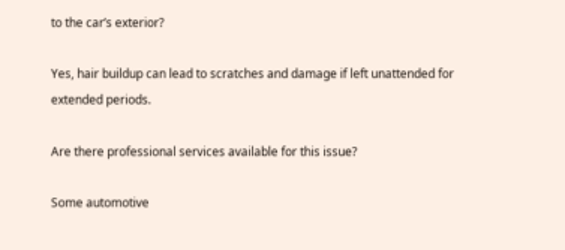to the car’s exterior?

Yes, hair buildup can lead to scratches and damage if left unattended for extended periods.

Are there professional services available for this issue?

Some automotive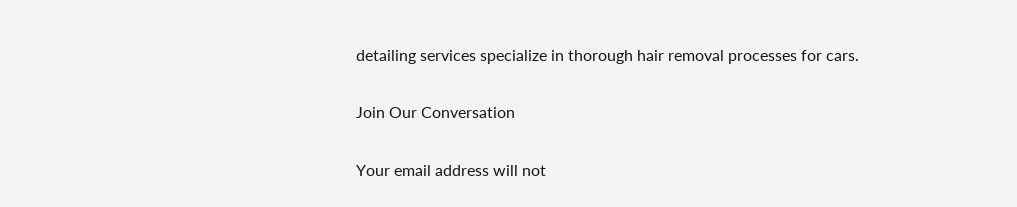detailing services specialize in thorough hair removal processes for cars.

Join Our Conversation

Your email address will not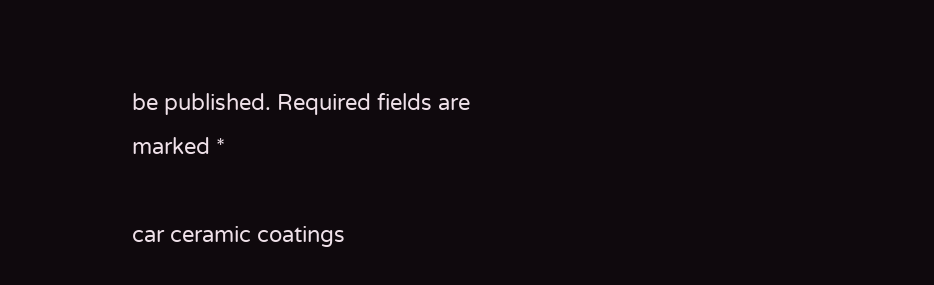be published. Required fields are marked *

car ceramic coatings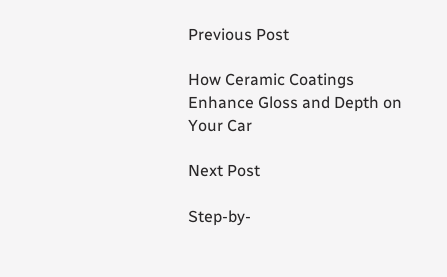Previous Post

How Ceramic Coatings Enhance Gloss and Depth on Your Car

Next Post

Step-by-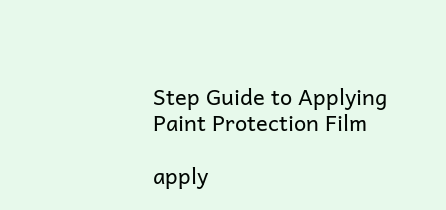Step Guide to Applying Paint Protection Film

apply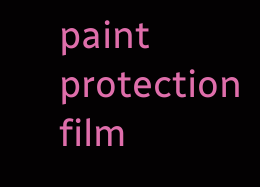paint protection film